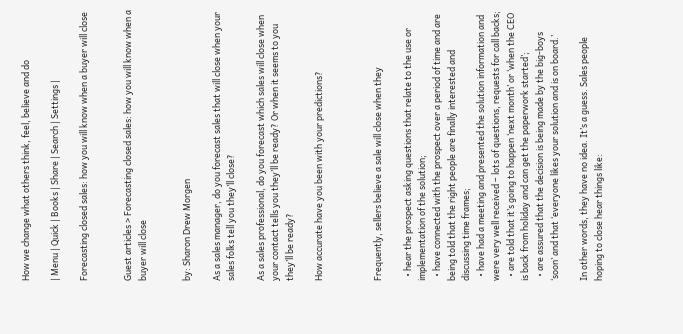How we change what others think, feel, believe and do

| Menu | Quick | Books | Share | Search | Settings |

Forecasting closed sales: how you will know when a buyer will close


Guest articles > Forecasting closed sales: how you will know when a buyer will close


by: Sharon Drew Morgen

As a sales manager, do you forecast sales that will close when your sales folks tell you they’ll close?

As a sales professional, do you forecast which sales will close when your contact tells you they’ll be ready? Or when it seems to you they’ll be ready?

How accurate have you been with your predictions?



Frequently, sellers believe a sale will close when they

  • hear the prospect asking questions that relate to the use or implementation of the solution;
  • have connected with the prospect over a period of time and are being told that the right people are finally interested and discussing time frames;
  • have had a meeting and presented the solution information and were very well received – lots of questions, requests for call backs;
  • are told that it’s going to happen ‘next month’ or ‘when the CEO is back from holiday and can get the paperwork started’;
  • are assured that the decision is being made by the big-boys ‘soon’ and that ‘everyone likes your solution and is on board.’

In other words, they have no idea. It’s a guess. Sales people hoping to close hear things like: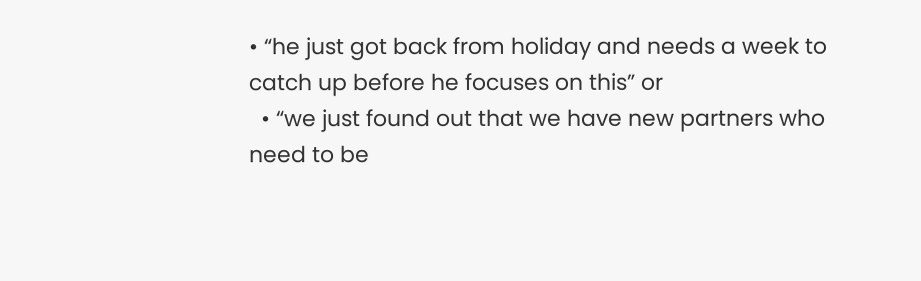• “he just got back from holiday and needs a week to catch up before he focuses on this” or
  • “we just found out that we have new partners who need to be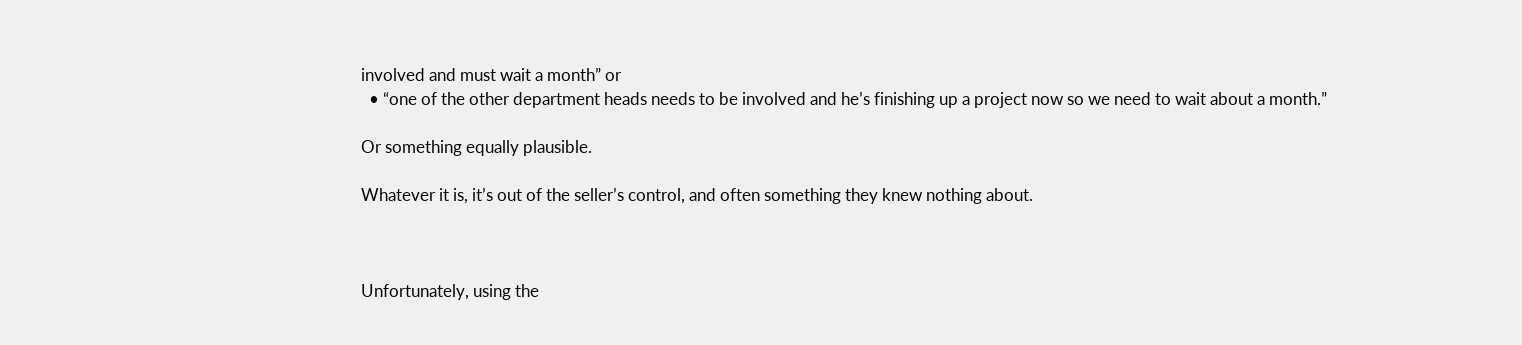involved and must wait a month” or
  • “one of the other department heads needs to be involved and he’s finishing up a project now so we need to wait about a month.”

Or something equally plausible.

Whatever it is, it’s out of the seller’s control, and often something they knew nothing about.



Unfortunately, using the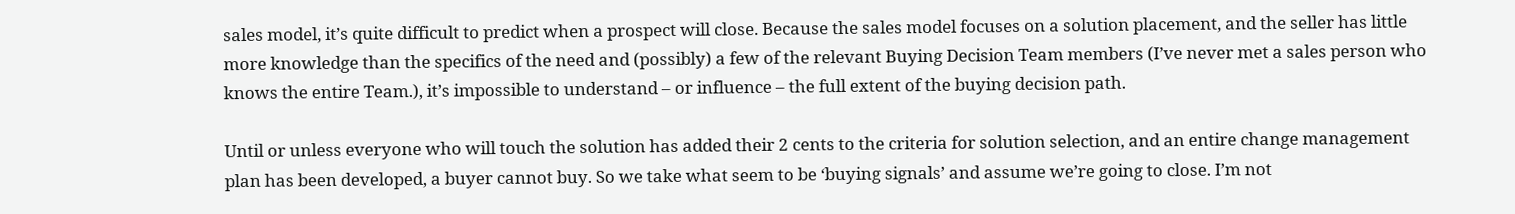sales model, it’s quite difficult to predict when a prospect will close. Because the sales model focuses on a solution placement, and the seller has little more knowledge than the specifics of the need and (possibly) a few of the relevant Buying Decision Team members (I’ve never met a sales person who knows the entire Team.), it’s impossible to understand – or influence – the full extent of the buying decision path.

Until or unless everyone who will touch the solution has added their 2 cents to the criteria for solution selection, and an entire change management plan has been developed, a buyer cannot buy. So we take what seem to be ‘buying signals’ and assume we’re going to close. I’m not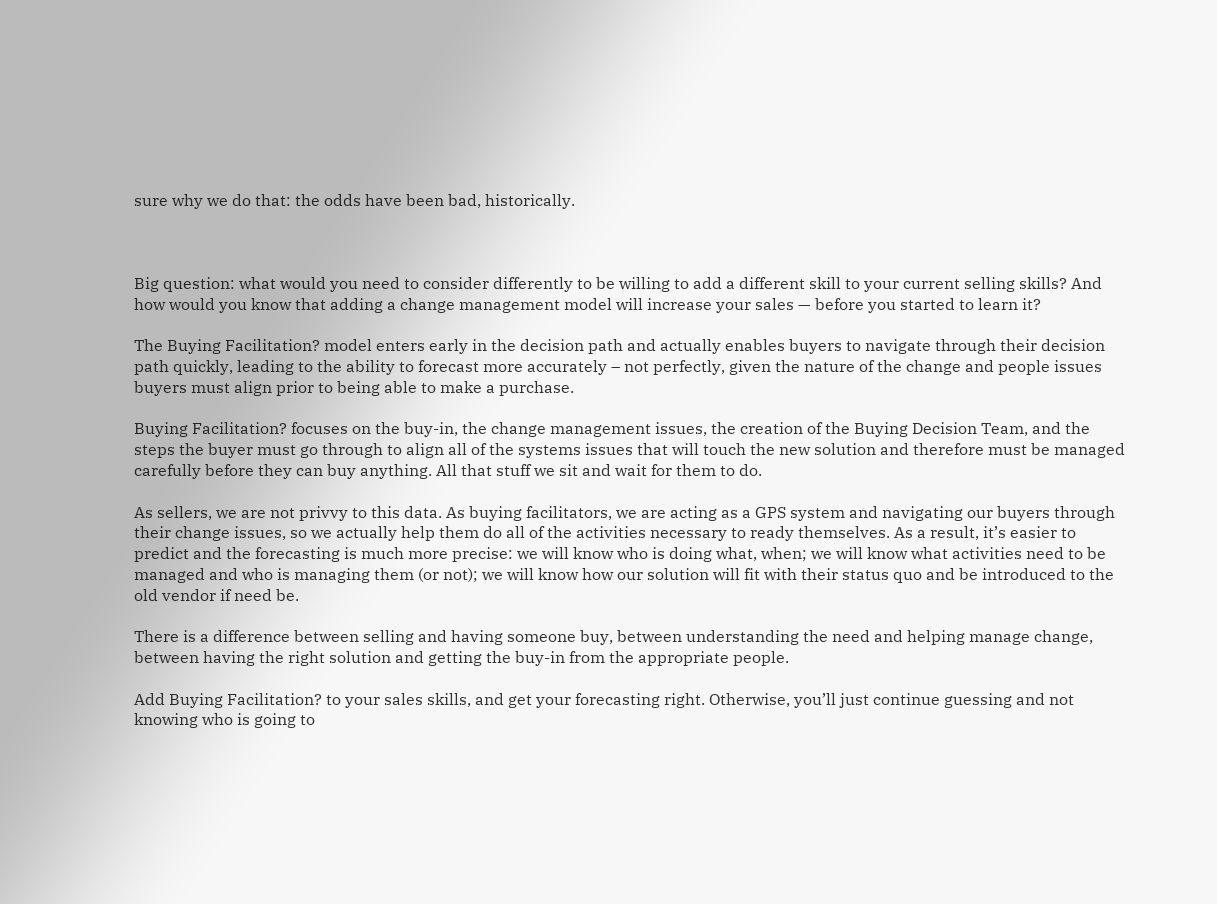sure why we do that: the odds have been bad, historically.



Big question: what would you need to consider differently to be willing to add a different skill to your current selling skills? And how would you know that adding a change management model will increase your sales — before you started to learn it?

The Buying Facilitation? model enters early in the decision path and actually enables buyers to navigate through their decision path quickly, leading to the ability to forecast more accurately – not perfectly, given the nature of the change and people issues buyers must align prior to being able to make a purchase.

Buying Facilitation? focuses on the buy-in, the change management issues, the creation of the Buying Decision Team, and the steps the buyer must go through to align all of the systems issues that will touch the new solution and therefore must be managed carefully before they can buy anything. All that stuff we sit and wait for them to do.

As sellers, we are not privvy to this data. As buying facilitators, we are acting as a GPS system and navigating our buyers through their change issues, so we actually help them do all of the activities necessary to ready themselves. As a result, it’s easier to predict and the forecasting is much more precise: we will know who is doing what, when; we will know what activities need to be managed and who is managing them (or not); we will know how our solution will fit with their status quo and be introduced to the old vendor if need be.

There is a difference between selling and having someone buy, between understanding the need and helping manage change, between having the right solution and getting the buy-in from the appropriate people.

Add Buying Facilitation? to your sales skills, and get your forecasting right. Otherwise, you’ll just continue guessing and not knowing who is going to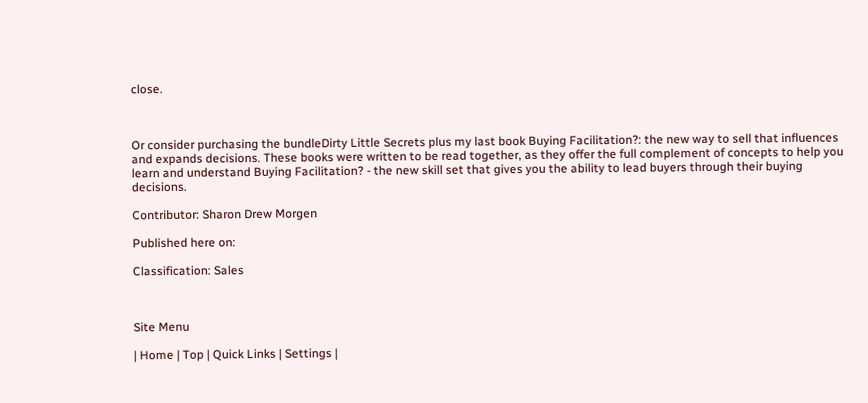close.



Or consider purchasing the bundleDirty Little Secrets plus my last book Buying Facilitation?: the new way to sell that influences and expands decisions. These books were written to be read together, as they offer the full complement of concepts to help you learn and understand Buying Facilitation? - the new skill set that gives you the ability to lead buyers through their buying decisions.

Contributor: Sharon Drew Morgen

Published here on:

Classification: Sales



Site Menu

| Home | Top | Quick Links | Settings |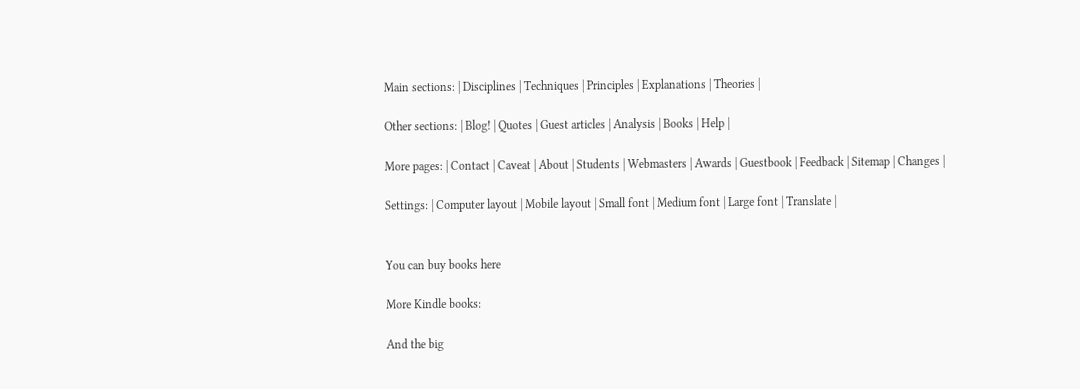Main sections: | Disciplines | Techniques | Principles | Explanations | Theories |

Other sections: | Blog! | Quotes | Guest articles | Analysis | Books | Help |

More pages: | Contact | Caveat | About | Students | Webmasters | Awards | Guestbook | Feedback | Sitemap | Changes |

Settings: | Computer layout | Mobile layout | Small font | Medium font | Large font | Translate |


You can buy books here

More Kindle books:

And the big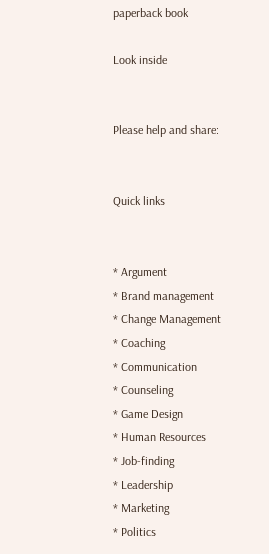paperback book

Look inside


Please help and share:


Quick links


* Argument
* Brand management
* Change Management
* Coaching
* Communication
* Counseling
* Game Design
* Human Resources
* Job-finding
* Leadership
* Marketing
* Politics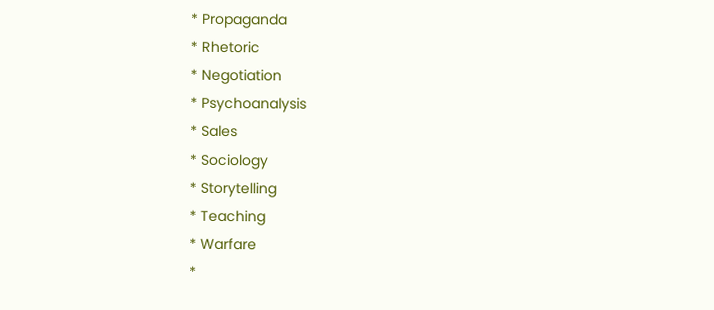* Propaganda
* Rhetoric
* Negotiation
* Psychoanalysis
* Sales
* Sociology
* Storytelling
* Teaching
* Warfare
*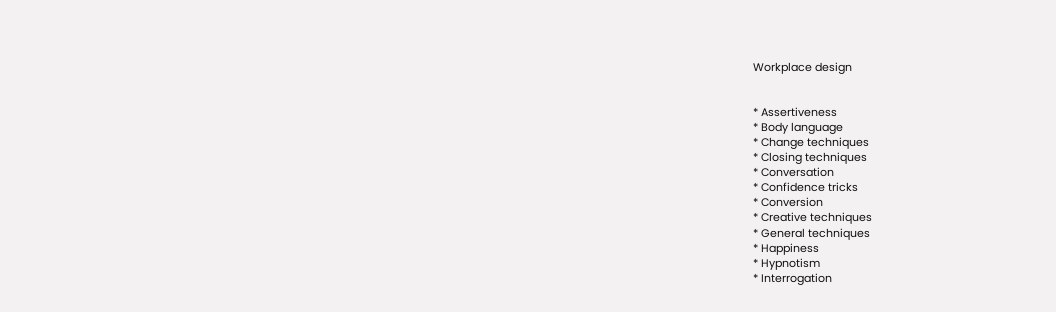Workplace design


* Assertiveness
* Body language
* Change techniques
* Closing techniques
* Conversation
* Confidence tricks
* Conversion
* Creative techniques
* General techniques
* Happiness
* Hypnotism
* Interrogation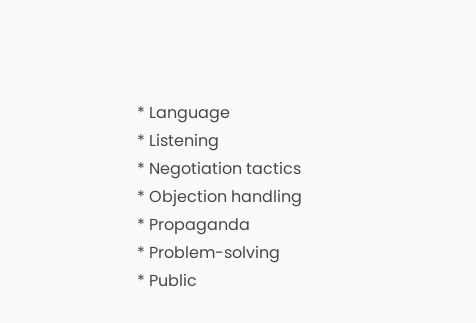* Language
* Listening
* Negotiation tactics
* Objection handling
* Propaganda
* Problem-solving
* Public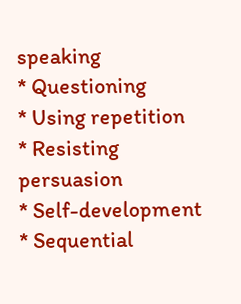speaking
* Questioning
* Using repetition
* Resisting persuasion
* Self-development
* Sequential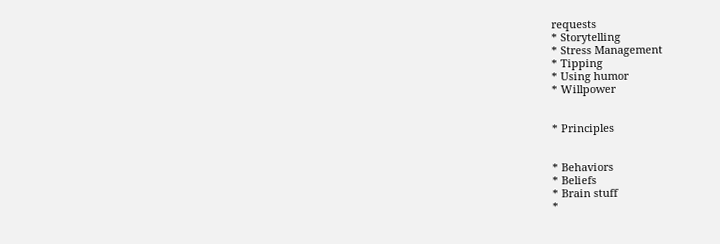requests
* Storytelling
* Stress Management
* Tipping
* Using humor
* Willpower


* Principles


* Behaviors
* Beliefs
* Brain stuff
*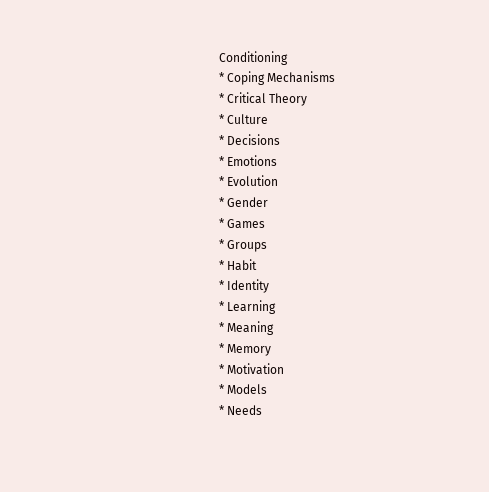Conditioning
* Coping Mechanisms
* Critical Theory
* Culture
* Decisions
* Emotions
* Evolution
* Gender
* Games
* Groups
* Habit
* Identity
* Learning
* Meaning
* Memory
* Motivation
* Models
* Needs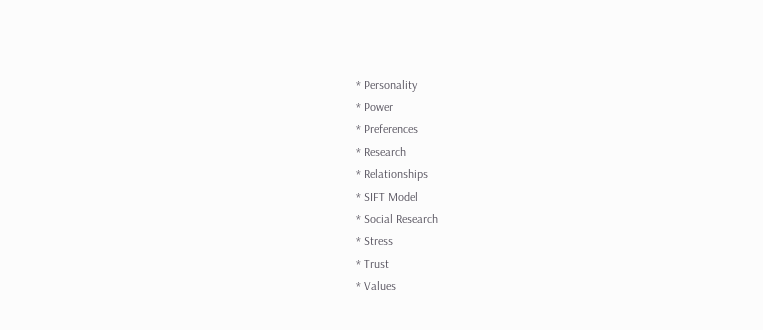* Personality
* Power
* Preferences
* Research
* Relationships
* SIFT Model
* Social Research
* Stress
* Trust
* Values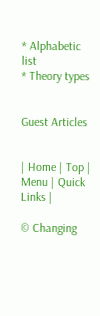* Alphabetic list
* Theory types


Guest Articles


| Home | Top | Menu | Quick Links |

© Changing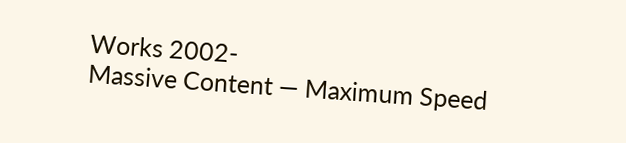Works 2002-
Massive Content — Maximum Speed